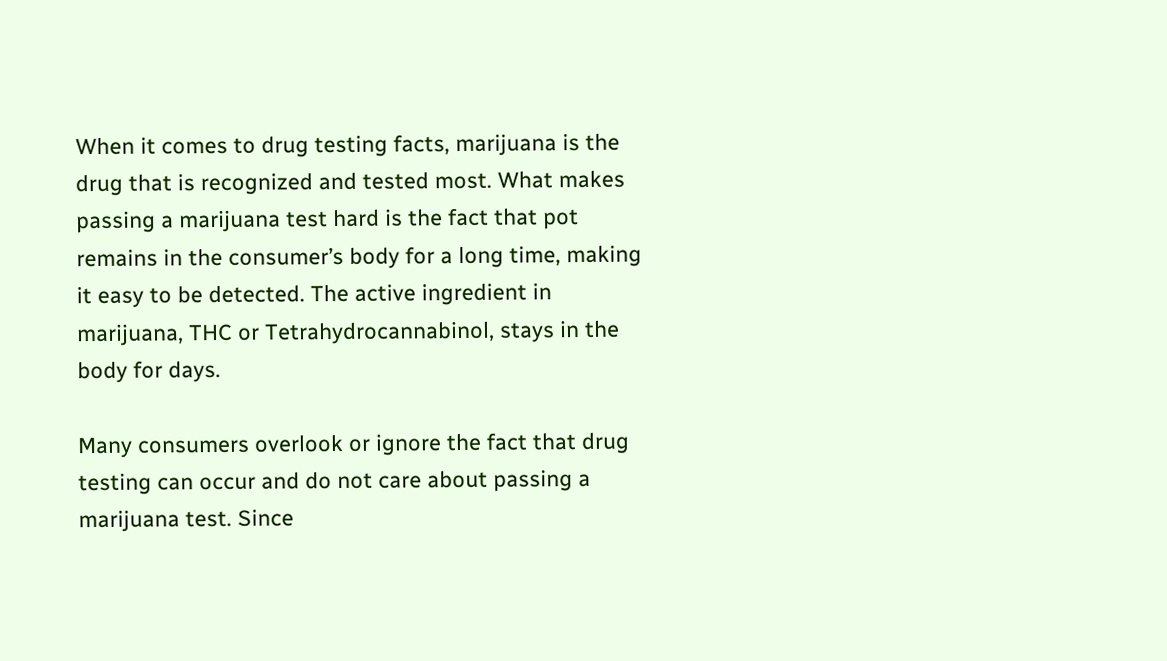When it comes to drug testing facts, marijuana is the drug that is recognized and tested most. What makes passing a marijuana test hard is the fact that pot remains in the consumer’s body for a long time, making it easy to be detected. The active ingredient in marijuana, THC or Tetrahydrocannabinol, stays in the body for days.

Many consumers overlook or ignore the fact that drug testing can occur and do not care about passing a marijuana test. Since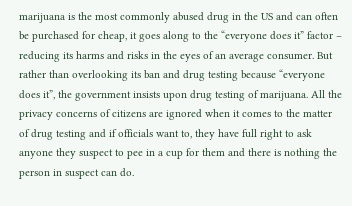marijuana is the most commonly abused drug in the US and can often be purchased for cheap, it goes along to the “everyone does it” factor – reducing its harms and risks in the eyes of an average consumer. But rather than overlooking its ban and drug testing because “everyone does it”, the government insists upon drug testing of marijuana. All the privacy concerns of citizens are ignored when it comes to the matter of drug testing and if officials want to, they have full right to ask anyone they suspect to pee in a cup for them and there is nothing the person in suspect can do.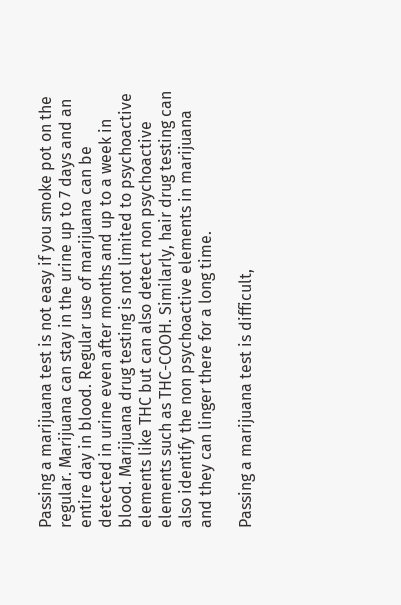Passing a marijuana test is not easy if you smoke pot on the regular. Marijuana can stay in the urine up to 7 days and an entire day in blood. Regular use of marijuana can be detected in urine even after months and up to a week in blood. Marijuana drug testing is not limited to psychoactive elements like THC but can also detect non psychoactive elements such as THC-COOH. Similarly, hair drug testing can also identify the non psychoactive elements in marijuana and they can linger there for a long time.

Passing a marijuana test is difficult,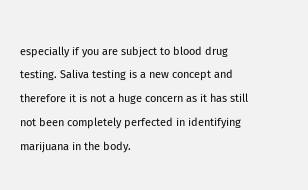especially if you are subject to blood drug testing. Saliva testing is a new concept and therefore it is not a huge concern as it has still not been completely perfected in identifying marijuana in the body.